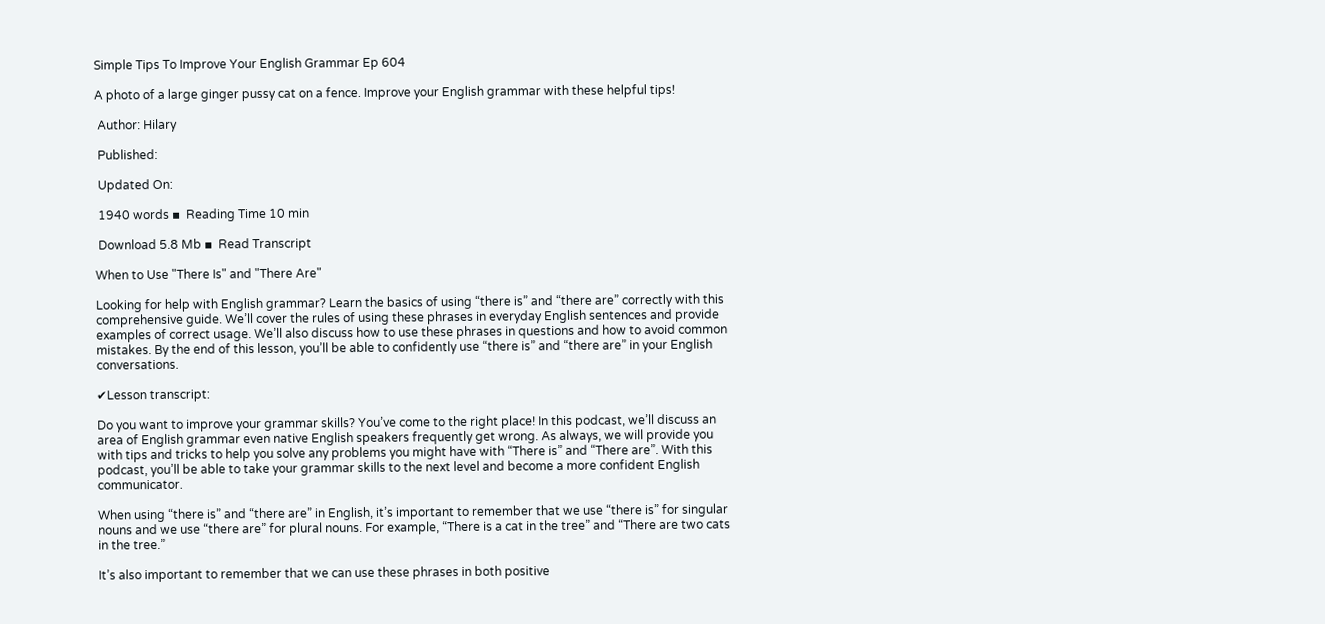Simple Tips To Improve Your English Grammar Ep 604

A photo of a large ginger pussy cat on a fence. Improve your English grammar with these helpful tips!

 Author: Hilary

 Published:

 Updated On:

 1940 words ▪  Reading Time 10 min

 Download 5.8 Mb ▪  Read Transcript

When to Use "There Is" and "There Are"

Looking for help with English grammar? Learn the basics of using “there is” and “there are” correctly with this comprehensive guide. We’ll cover the rules of using these phrases in everyday English sentences and provide examples of correct usage. We’ll also discuss how to use these phrases in questions and how to avoid common mistakes. By the end of this lesson, you’ll be able to confidently use “there is” and “there are” in your English conversations.

✔Lesson transcript:

Do you want to improve your grammar skills? You’ve come to the right place! In this podcast, we’ll discuss an area of English grammar even native English speakers frequently get wrong. As always, we will provide you with tips and tricks to help you solve any problems you might have with “There is” and “There are”. With this podcast, you’ll be able to take your grammar skills to the next level and become a more confident English communicator.

When using “there is” and “there are” in English, it’s important to remember that we use “there is” for singular nouns and we use “there are” for plural nouns. For example, “There is a cat in the tree” and “There are two cats in the tree.”

It’s also important to remember that we can use these phrases in both positive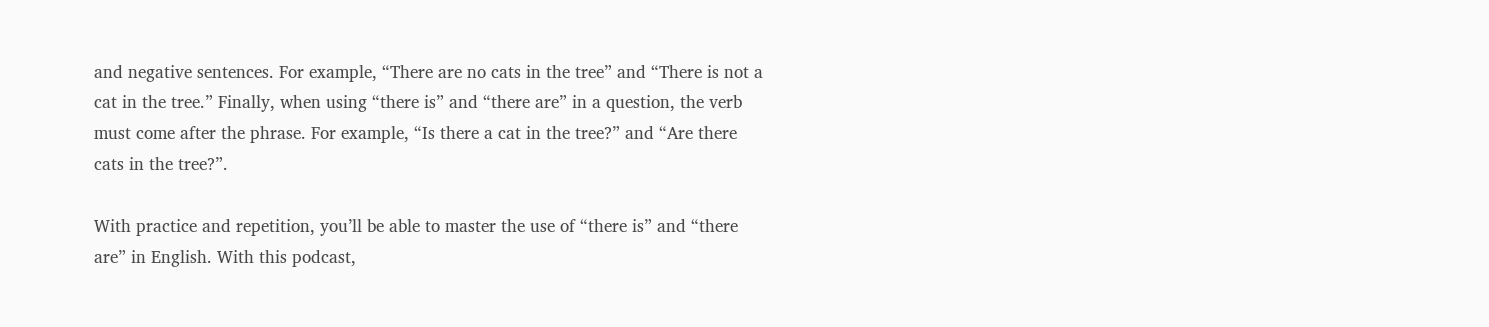and negative sentences. For example, “There are no cats in the tree” and “There is not a cat in the tree.” Finally, when using “there is” and “there are” in a question, the verb must come after the phrase. For example, “Is there a cat in the tree?” and “Are there cats in the tree?”.

With practice and repetition, you’ll be able to master the use of “there is” and “there are” in English. With this podcast,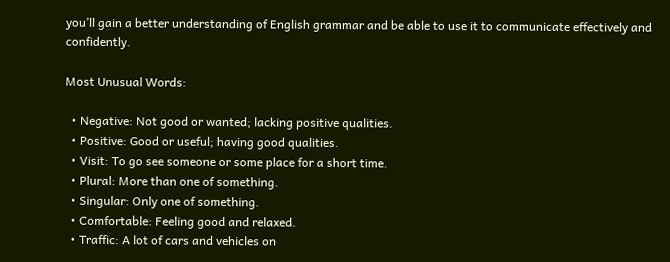you’ll gain a better understanding of English grammar and be able to use it to communicate effectively and confidently.

Most Unusual Words:

  • Negative: Not good or wanted; lacking positive qualities.
  • Positive: Good or useful; having good qualities.
  • Visit: To go see someone or some place for a short time.
  • Plural: More than one of something.
  • Singular: Only one of something.
  • Comfortable: Feeling good and relaxed.
  • Traffic: A lot of cars and vehicles on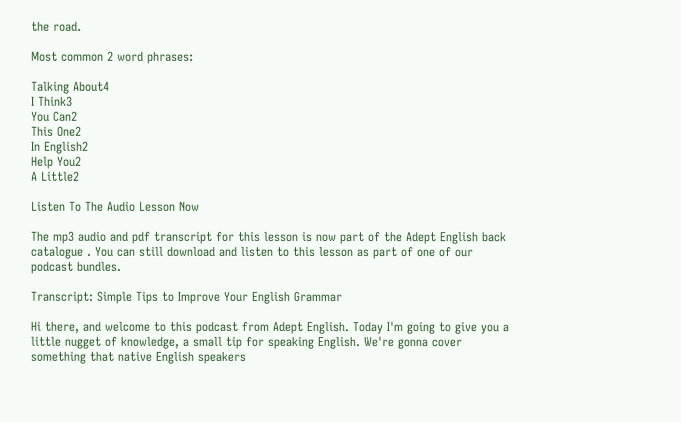the road.

Most common 2 word phrases:

Talking About4
I Think3
You Can2
This One2
In English2
Help You2
A Little2

Listen To The Audio Lesson Now

The mp3 audio and pdf transcript for this lesson is now part of the Adept English back catalogue . You can still download and listen to this lesson as part of one of our podcast bundles.

Transcript: Simple Tips to Improve Your English Grammar

Hi there, and welcome to this podcast from Adept English. Today I'm going to give you a little nugget of knowledge, a small tip for speaking English. We're gonna cover something that native English speakers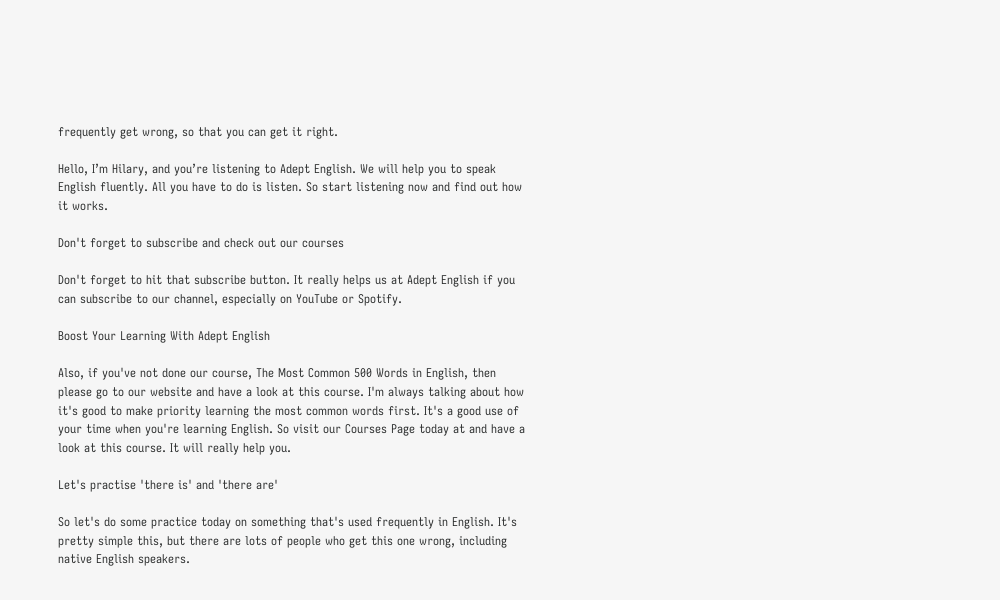frequently get wrong, so that you can get it right.

Hello, I’m Hilary, and you’re listening to Adept English. We will help you to speak English fluently. All you have to do is listen. So start listening now and find out how it works.

Don't forget to subscribe and check out our courses

Don't forget to hit that subscribe button. It really helps us at Adept English if you can subscribe to our channel, especially on YouTube or Spotify.

Boost Your Learning With Adept English

Also, if you've not done our course, The Most Common 500 Words in English, then please go to our website and have a look at this course. I'm always talking about how it's good to make priority learning the most common words first. It's a good use of your time when you're learning English. So visit our Courses Page today at and have a look at this course. It will really help you.

Let's practise 'there is' and 'there are'

So let's do some practice today on something that's used frequently in English. It's pretty simple this, but there are lots of people who get this one wrong, including native English speakers.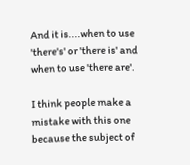And it is....when to use 'there's' or 'there is' and when to use 'there are'.

I think people make a mistake with this one because the subject of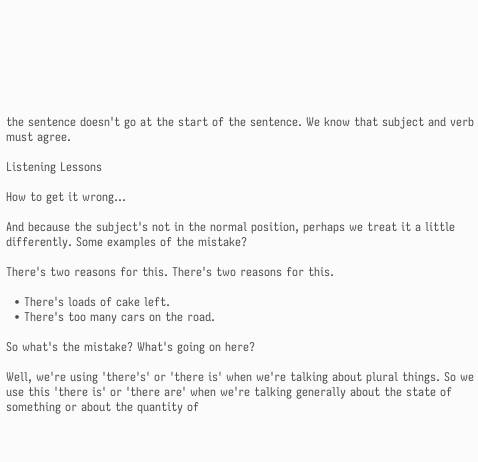the sentence doesn't go at the start of the sentence. We know that subject and verb must agree.

Listening Lessons

How to get it wrong...

And because the subject's not in the normal position, perhaps we treat it a little differently. Some examples of the mistake?

There's two reasons for this. There's two reasons for this.

  • There's loads of cake left.
  • There's too many cars on the road.

So what's the mistake? What's going on here?

Well, we're using 'there's' or 'there is' when we're talking about plural things. So we use this 'there is' or 'there are' when we're talking generally about the state of something or about the quantity of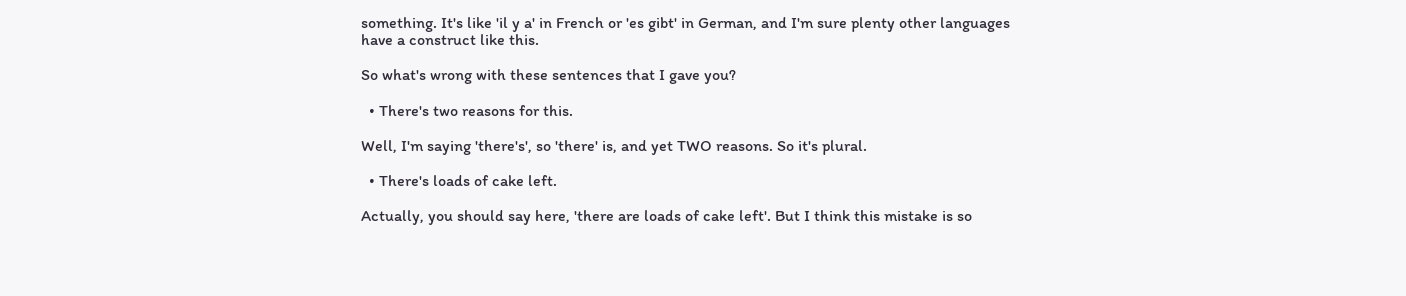something. It's like 'il y a' in French or 'es gibt' in German, and I'm sure plenty other languages have a construct like this.

So what's wrong with these sentences that I gave you?

  • There's two reasons for this.

Well, I'm saying 'there's', so 'there' is, and yet TWO reasons. So it's plural.

  • There's loads of cake left.

Actually, you should say here, 'there are loads of cake left'. But I think this mistake is so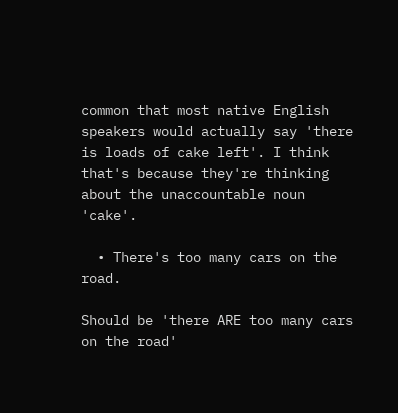common that most native English speakers would actually say 'there is loads of cake left'. I think that's because they're thinking about the unaccountable noun 'cake'.

  • There's too many cars on the road.

Should be 'there ARE too many cars on the road'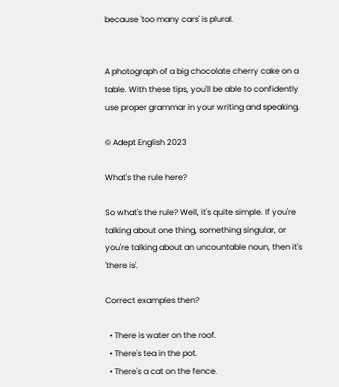because 'too many cars' is plural.


A photograph of a big chocolate cherry cake on a table. With these tips, you'll be able to confidently use proper grammar in your writing and speaking.

© Adept English 2023

What's the rule here?

So what's the rule? Well, it's quite simple. If you're talking about one thing, something singular, or you're talking about an uncountable noun, then it's 'there is'.

Correct examples then?

  • There is water on the roof.
  • There's tea in the pot.
  • There's a cat on the fence.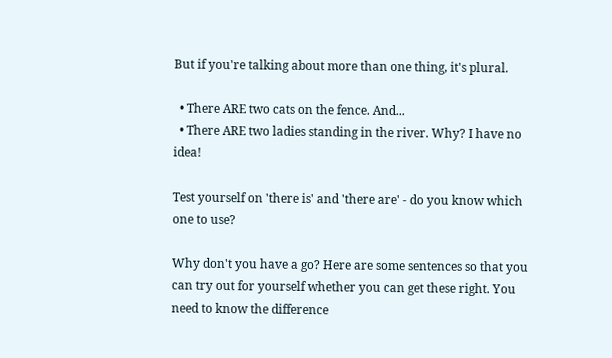But if you're talking about more than one thing, it's plural.

  • There ARE two cats on the fence. And...
  • There ARE two ladies standing in the river. Why? I have no idea!

Test yourself on 'there is' and 'there are' - do you know which one to use?

Why don't you have a go? Here are some sentences so that you can try out for yourself whether you can get these right. You need to know the difference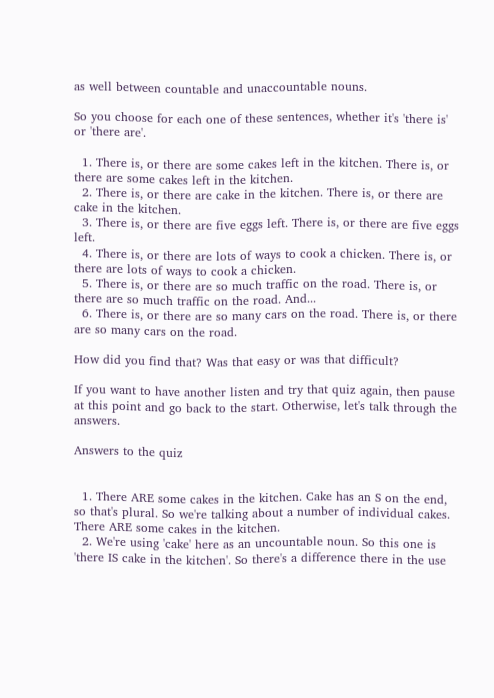as well between countable and unaccountable nouns.

So you choose for each one of these sentences, whether it's 'there is' or 'there are'.

  1. There is, or there are some cakes left in the kitchen. There is, or there are some cakes left in the kitchen.
  2. There is, or there are cake in the kitchen. There is, or there are cake in the kitchen.
  3. There is, or there are five eggs left. There is, or there are five eggs left.
  4. There is, or there are lots of ways to cook a chicken. There is, or there are lots of ways to cook a chicken.
  5. There is, or there are so much traffic on the road. There is, or there are so much traffic on the road. And...
  6. There is, or there are so many cars on the road. There is, or there are so many cars on the road.

How did you find that? Was that easy or was that difficult?

If you want to have another listen and try that quiz again, then pause at this point and go back to the start. Otherwise, let's talk through the answers.

Answers to the quiz


  1. There ARE some cakes in the kitchen. Cake has an S on the end, so that's plural. So we're talking about a number of individual cakes. There ARE some cakes in the kitchen.
  2. We're using 'cake' here as an uncountable noun. So this one is 'there IS cake in the kitchen'. So there's a difference there in the use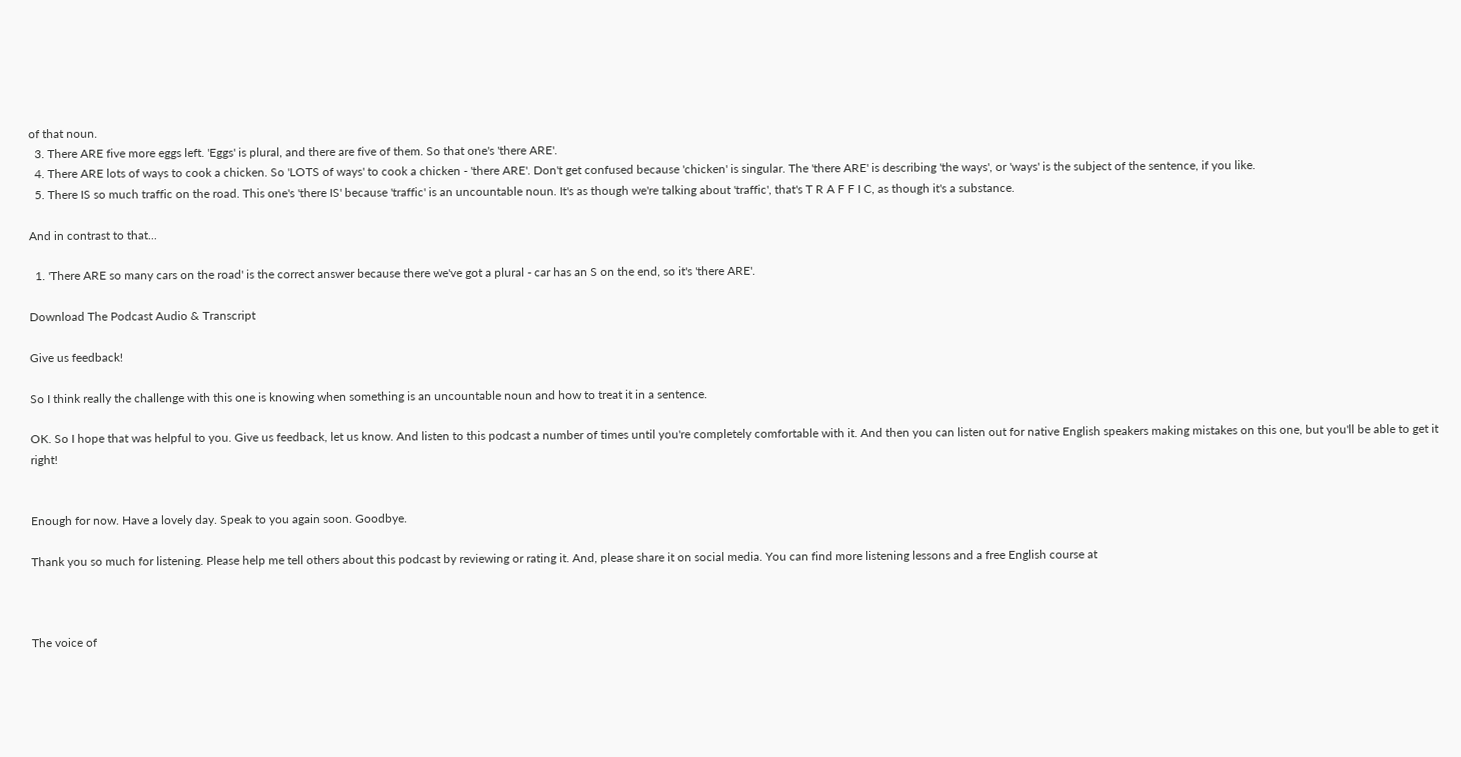of that noun.
  3. There ARE five more eggs left. 'Eggs' is plural, and there are five of them. So that one's 'there ARE'.
  4. There ARE lots of ways to cook a chicken. So 'LOTS of ways' to cook a chicken - 'there ARE'. Don't get confused because 'chicken' is singular. The 'there ARE' is describing 'the ways', or 'ways' is the subject of the sentence, if you like.
  5. There IS so much traffic on the road. This one's 'there IS' because 'traffic' is an uncountable noun. It's as though we're talking about 'traffic', that's T R A F F I C, as though it's a substance.

And in contrast to that...

  1. 'There ARE so many cars on the road' is the correct answer because there we've got a plural - car has an S on the end, so it's 'there ARE'.

Download The Podcast Audio & Transcript

Give us feedback!

So I think really the challenge with this one is knowing when something is an uncountable noun and how to treat it in a sentence.

OK. So I hope that was helpful to you. Give us feedback, let us know. And listen to this podcast a number of times until you're completely comfortable with it. And then you can listen out for native English speakers making mistakes on this one, but you'll be able to get it right!


Enough for now. Have a lovely day. Speak to you again soon. Goodbye.

Thank you so much for listening. Please help me tell others about this podcast by reviewing or rating it. And, please share it on social media. You can find more listening lessons and a free English course at



The voice of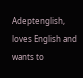Adeptenglish, loves English and wants to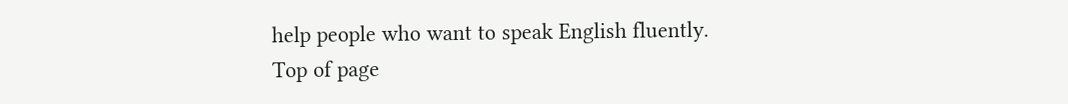help people who want to speak English fluently.
Top of page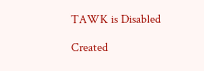TAWK is Disabled

Created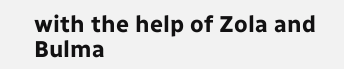with the help of Zola and Bulma